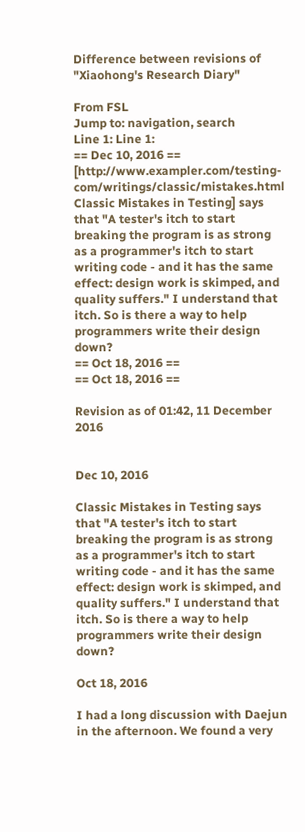Difference between revisions of "Xiaohong's Research Diary"

From FSL
Jump to: navigation, search
Line 1: Line 1:
== Dec 10, 2016 ==
[http://www.exampler.com/testing-com/writings/classic/mistakes.html Classic Mistakes in Testing] says that "A tester's itch to start breaking the program is as strong as a programmer's itch to start writing code - and it has the same effect: design work is skimped, and quality suffers." I understand that itch. So is there a way to help programmers write their design down?
== Oct 18, 2016 ==
== Oct 18, 2016 ==

Revision as of 01:42, 11 December 2016


Dec 10, 2016

Classic Mistakes in Testing says that "A tester's itch to start breaking the program is as strong as a programmer's itch to start writing code - and it has the same effect: design work is skimped, and quality suffers." I understand that itch. So is there a way to help programmers write their design down?

Oct 18, 2016

I had a long discussion with Daejun in the afternoon. We found a very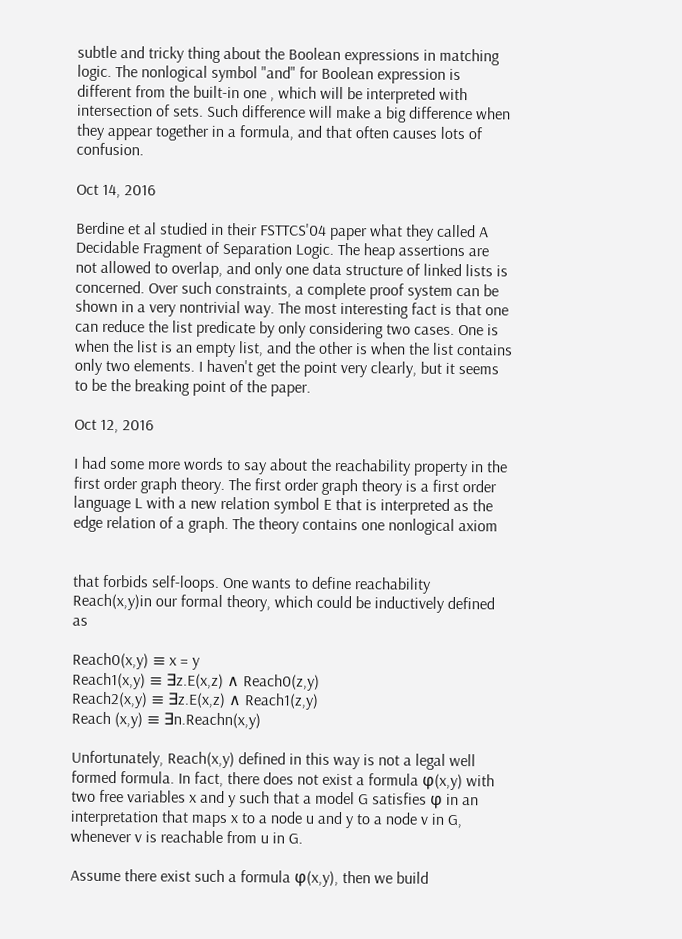subtle and tricky thing about the Boolean expressions in matching logic. The nonlogical symbol "and" for Boolean expression is different from the built-in one , which will be interpreted with intersection of sets. Such difference will make a big difference when they appear together in a formula, and that often causes lots of confusion.

Oct 14, 2016

Berdine et al studied in their FSTTCS'04 paper what they called A Decidable Fragment of Separation Logic. The heap assertions are not allowed to overlap, and only one data structure of linked lists is concerned. Over such constraints, a complete proof system can be shown in a very nontrivial way. The most interesting fact is that one can reduce the list predicate by only considering two cases. One is when the list is an empty list, and the other is when the list contains only two elements. I haven't get the point very clearly, but it seems to be the breaking point of the paper.

Oct 12, 2016

I had some more words to say about the reachability property in the first order graph theory. The first order graph theory is a first order language L with a new relation symbol E that is interpreted as the edge relation of a graph. The theory contains one nonlogical axiom


that forbids self-loops. One wants to define reachability Reach(x,y)in our formal theory, which could be inductively defined as

Reach0(x,y) ≡ x = y
Reach1(x,y) ≡ ∃z.E(x,z) ∧ Reach0(z,y)
Reach2(x,y) ≡ ∃z.E(x,z) ∧ Reach1(z,y)
Reach (x,y) ≡ ∃n.Reachn(x,y)

Unfortunately, Reach(x,y) defined in this way is not a legal well formed formula. In fact, there does not exist a formula φ(x,y) with two free variables x and y such that a model G satisfies φ in an interpretation that maps x to a node u and y to a node v in G, whenever v is reachable from u in G.

Assume there exist such a formula φ(x,y), then we build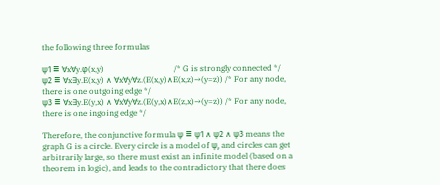the following three formulas

ψ1 ≡ ∀x∀y.φ(x,y)                                   /* G is strongly connected */
ψ2 ≡ ∀x∃y.E(x,y) ∧ ∀x∀y∀z.(E(x,y)∧E(x,z)→(y=z)) /* For any node, there is one outgoing edge */
ψ3 ≡ ∀x∃y.E(y,x) ∧ ∀x∀y∀z.(E(y,x)∧E(z,x)→(y=z)) /* For any node, there is one ingoing edge */

Therefore, the conjunctive formula ψ ≡ ψ1 ∧ ψ2 ∧ ψ3 means the graph G is a circle. Every circle is a model of ψ, and circles can get arbitrarily large, so there must exist an infinite model (based on a theorem in logic), and leads to the contradictory that there does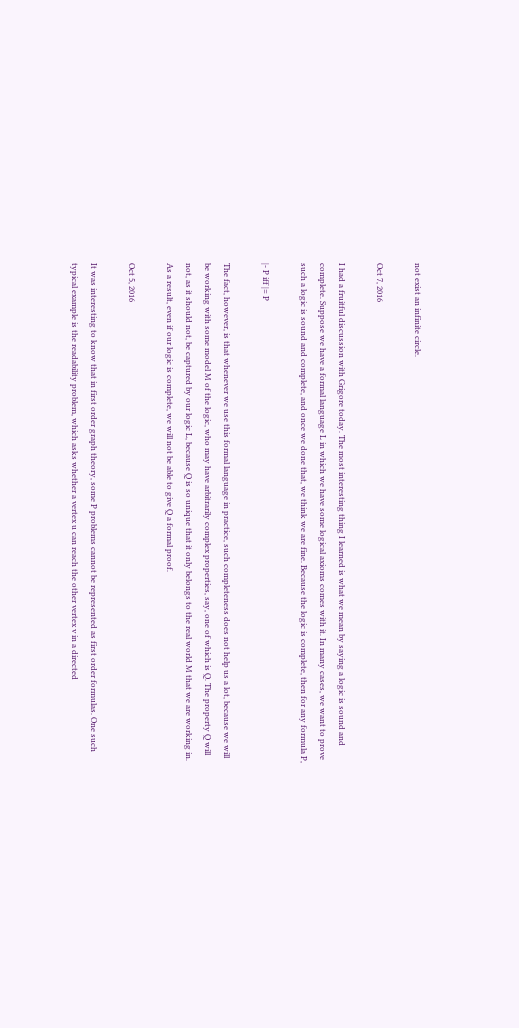not exist an infinite circle.

Oct 7, 2016

I had a fruitful discussion with Grigore today. The most interesting thing I learned is what we mean by saying a logic is sound and complete. Suppose we have a formal language L in which we have some logical axioms comes with it. In many cases, we want to prove such a logic is sound and complete, and once we done that, we think we are fine. Because the logic is complete, then for any formula P,

|- P iff |= P

The fact, however, is that whenever we use this formal language in practice, such completeness does not help us a lot, because we will be working with some model M of the logic, who may have arbitrarily complex properties, say, one of which is Q. The property Q will not, as it should not, be captured by our logic L, because Q is so unique that it only belongs to the real world M that we are working in. As a result, even if our logic is complete, we will not be able to give Q a formal proof.

Oct 5, 2016

It was interesting to know that in first order graph theory, some P problems cannot be represented as first order formulas. One such typical example is the readability problem, which asks whether a vertex u can reach the other vertex v in a directed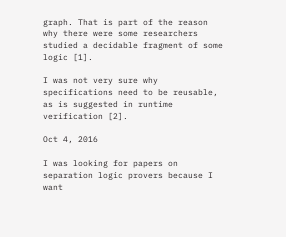graph. That is part of the reason why there were some researchers studied a decidable fragment of some logic [1].

I was not very sure why specifications need to be reusable, as is suggested in runtime verification [2].

Oct 4, 2016

I was looking for papers on separation logic provers because I want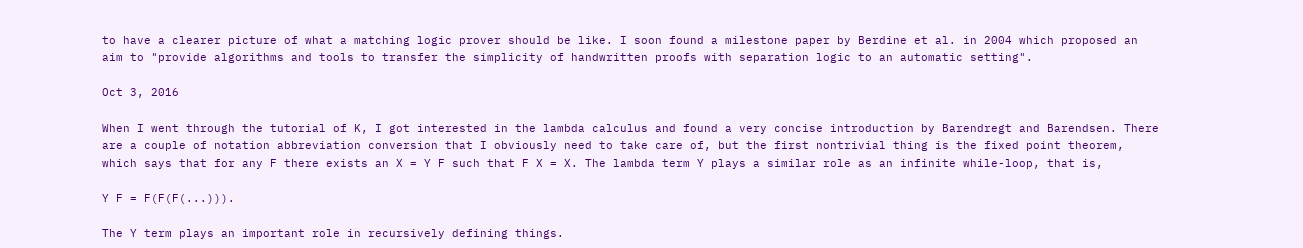to have a clearer picture of what a matching logic prover should be like. I soon found a milestone paper by Berdine et al. in 2004 which proposed an aim to "provide algorithms and tools to transfer the simplicity of handwritten proofs with separation logic to an automatic setting".

Oct 3, 2016

When I went through the tutorial of K, I got interested in the lambda calculus and found a very concise introduction by Barendregt and Barendsen. There are a couple of notation abbreviation conversion that I obviously need to take care of, but the first nontrivial thing is the fixed point theorem, which says that for any F there exists an X = Y F such that F X = X. The lambda term Y plays a similar role as an infinite while-loop, that is,

Y F = F(F(F(...))).

The Y term plays an important role in recursively defining things.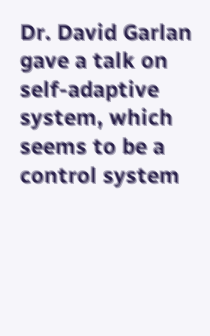Dr. David Garlan gave a talk on self-adaptive system, which seems to be a control system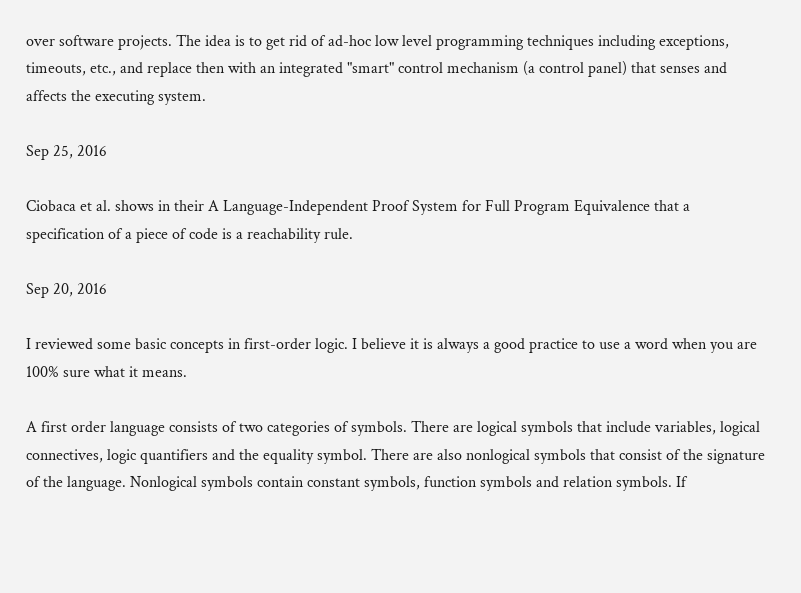over software projects. The idea is to get rid of ad-hoc low level programming techniques including exceptions, timeouts, etc., and replace then with an integrated "smart" control mechanism (a control panel) that senses and affects the executing system.

Sep 25, 2016

Ciobaca et al. shows in their A Language-Independent Proof System for Full Program Equivalence that a specification of a piece of code is a reachability rule.

Sep 20, 2016

I reviewed some basic concepts in first-order logic. I believe it is always a good practice to use a word when you are 100% sure what it means.

A first order language consists of two categories of symbols. There are logical symbols that include variables, logical connectives, logic quantifiers and the equality symbol. There are also nonlogical symbols that consist of the signature of the language. Nonlogical symbols contain constant symbols, function symbols and relation symbols. If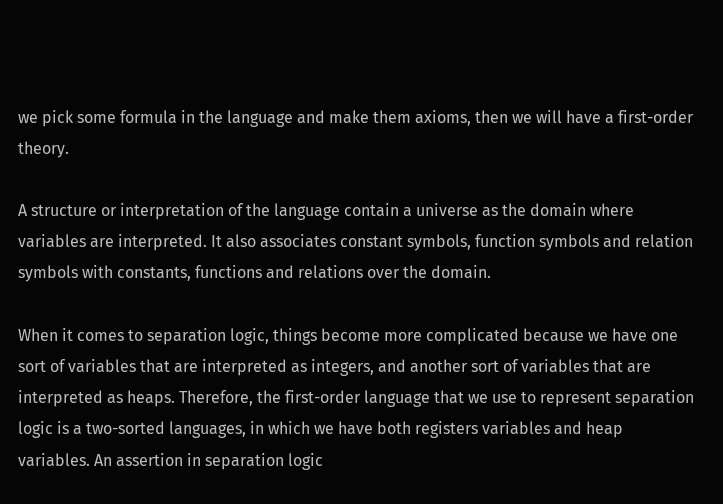we pick some formula in the language and make them axioms, then we will have a first-order theory.

A structure or interpretation of the language contain a universe as the domain where variables are interpreted. It also associates constant symbols, function symbols and relation symbols with constants, functions and relations over the domain.

When it comes to separation logic, things become more complicated because we have one sort of variables that are interpreted as integers, and another sort of variables that are interpreted as heaps. Therefore, the first-order language that we use to represent separation logic is a two-sorted languages, in which we have both registers variables and heap variables. An assertion in separation logic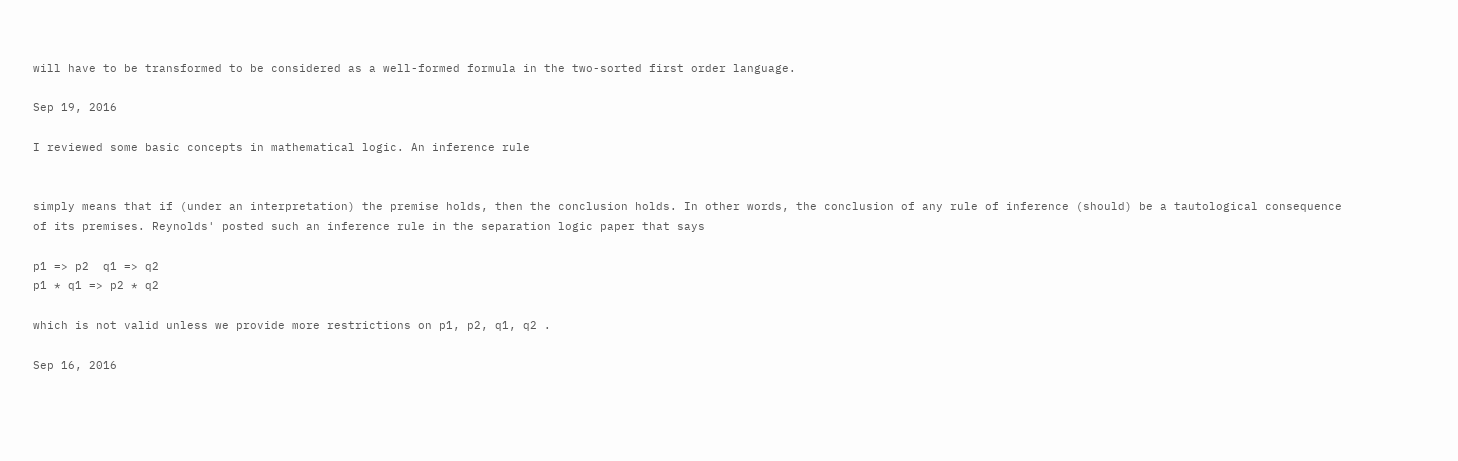will have to be transformed to be considered as a well-formed formula in the two-sorted first order language.

Sep 19, 2016

I reviewed some basic concepts in mathematical logic. An inference rule


simply means that if (under an interpretation) the premise holds, then the conclusion holds. In other words, the conclusion of any rule of inference (should) be a tautological consequence of its premises. Reynolds' posted such an inference rule in the separation logic paper that says

p1 => p2  q1 => q2
p1 * q1 => p2 * q2

which is not valid unless we provide more restrictions on p1, p2, q1, q2 .

Sep 16, 2016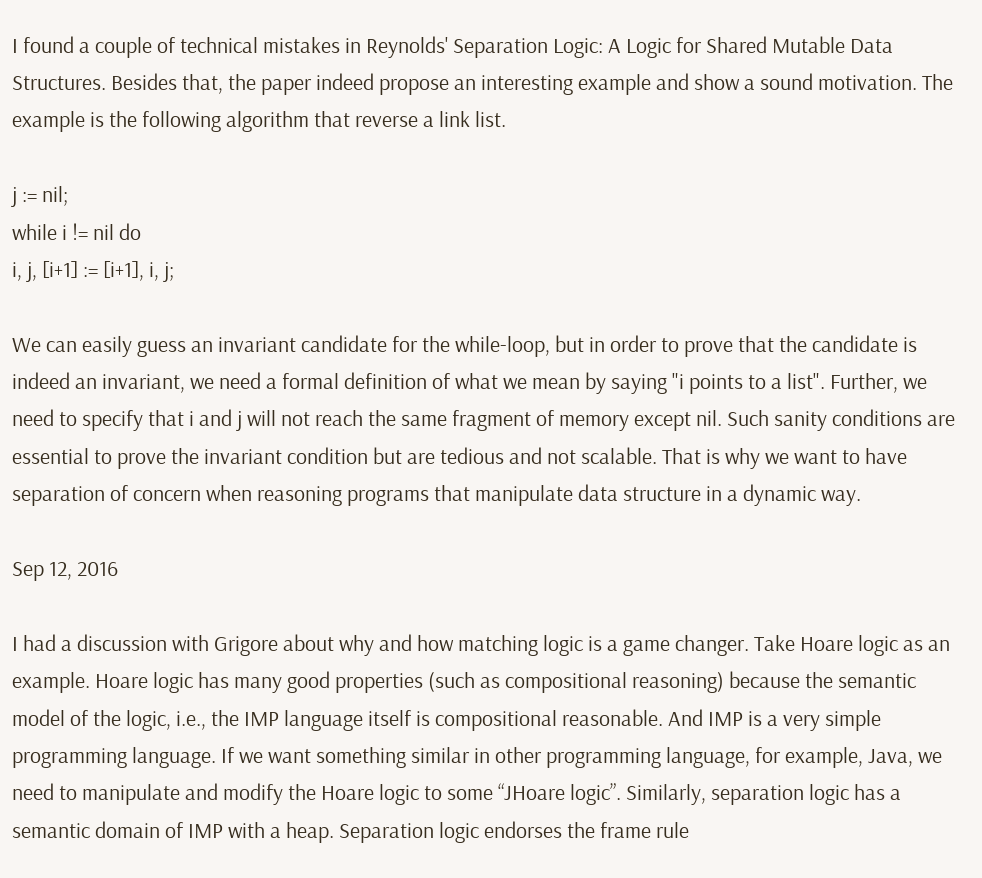I found a couple of technical mistakes in Reynolds' Separation Logic: A Logic for Shared Mutable Data Structures. Besides that, the paper indeed propose an interesting example and show a sound motivation. The example is the following algorithm that reverse a link list.

j := nil;
while i != nil do
i, j, [i+1] := [i+1], i, j;

We can easily guess an invariant candidate for the while-loop, but in order to prove that the candidate is indeed an invariant, we need a formal definition of what we mean by saying "i points to a list". Further, we need to specify that i and j will not reach the same fragment of memory except nil. Such sanity conditions are essential to prove the invariant condition but are tedious and not scalable. That is why we want to have separation of concern when reasoning programs that manipulate data structure in a dynamic way.

Sep 12, 2016

I had a discussion with Grigore about why and how matching logic is a game changer. Take Hoare logic as an example. Hoare logic has many good properties (such as compositional reasoning) because the semantic model of the logic, i.e., the IMP language itself is compositional reasonable. And IMP is a very simple programming language. If we want something similar in other programming language, for example, Java, we need to manipulate and modify the Hoare logic to some “JHoare logic”. Similarly, separation logic has a semantic domain of IMP with a heap. Separation logic endorses the frame rule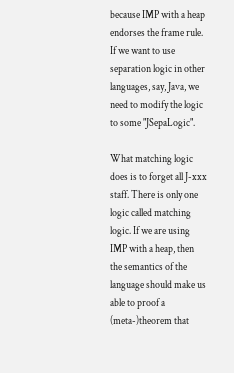because IMP with a heap endorses the frame rule. If we want to use separation logic in other languages, say, Java, we need to modify the logic to some "JSepaLogic".

What matching logic does is to forget all J-xxx staff. There is only one logic called matching logic. If we are using IMP with a heap, then the semantics of the language should make us able to proof a (meta-)theorem that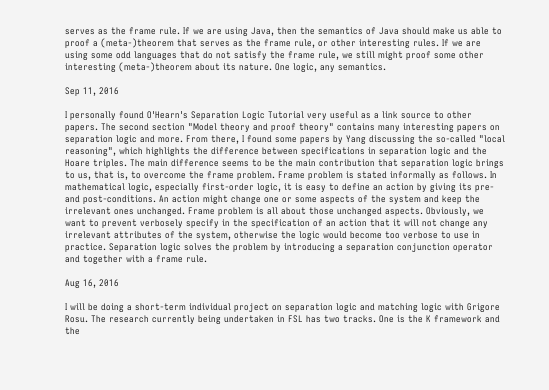serves as the frame rule. If we are using Java, then the semantics of Java should make us able to proof a (meta-)theorem that serves as the frame rule, or other interesting rules. If we are using some odd languages that do not satisfy the frame rule, we still might proof some other interesting (meta-)theorem about its nature. One logic, any semantics.

Sep 11, 2016

I personally found O'Hearn's Separation Logic Tutorial very useful as a link source to other papers. The second section "Model theory and proof theory" contains many interesting papers on separation logic and more. From there, I found some papers by Yang discussing the so-called "local reasoning", which highlights the difference between specifications in separation logic and the Hoare triples. The main difference seems to be the main contribution that separation logic brings to us, that is, to overcome the frame problem. Frame problem is stated informally as follows. In mathematical logic, especially first-order logic, it is easy to define an action by giving its pre- and post-conditions. An action might change one or some aspects of the system and keep the irrelevant ones unchanged. Frame problem is all about those unchanged aspects. Obviously, we want to prevent verbosely specify in the specification of an action that it will not change any irrelevant attributes of the system, otherwise the logic would become too verbose to use in practice. Separation logic solves the problem by introducing a separation conjunction operator and together with a frame rule.

Aug 16, 2016

I will be doing a short-term individual project on separation logic and matching logic with Grigore Rosu. The research currently being undertaken in FSL has two tracks. One is the K framework and the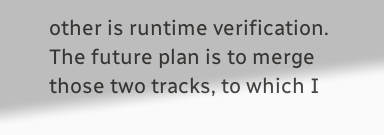other is runtime verification. The future plan is to merge those two tracks, to which I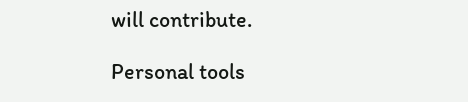will contribute.

Personal tools